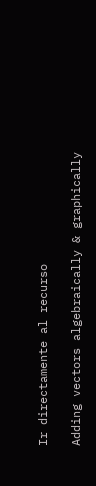Ir directamente al recurso

Adding vectors algebraically & graphically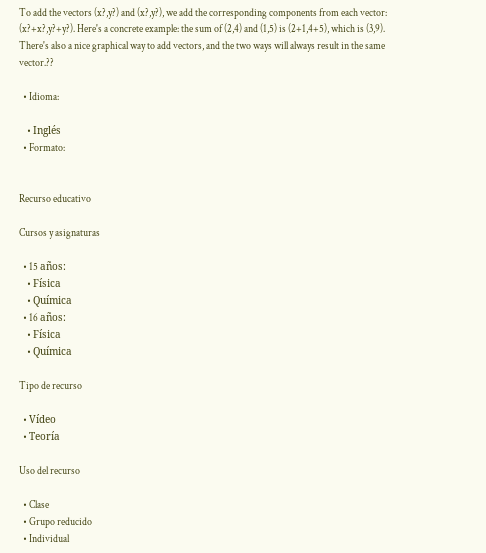To add the vectors (x?,y?) and (x?,y?), we add the corresponding components from each vector: (x?+x?,y?+y?). Here's a concrete example: the sum of (2,4) and (1,5) is (2+1,4+5), which is (3,9). There's also a nice graphical way to add vectors, and the two ways will always result in the same vector.??

  • Idioma:

    • Inglés
  • Formato:


Recurso educativo

Cursos y asignaturas

  • 15 años:
    • Física
    • Química
  • 16 años:
    • Física
    • Química

Tipo de recurso

  • Vídeo
  • Teoría

Uso del recurso

  • Clase
  • Grupo reducido
  • Individual